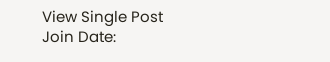View Single Post
Join Date: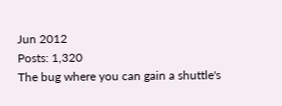Jun 2012
Posts: 1,320
The bug where you can gain a shuttle's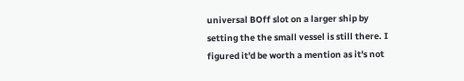universal BOff slot on a larger ship by setting the the small vessel is still there. I figured it'd be worth a mention as it's not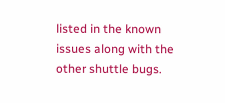listed in the known issues along with the other shuttle bugs.